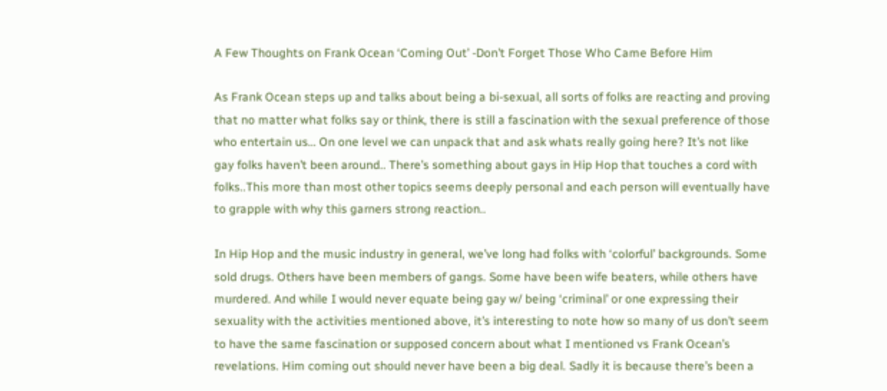A Few Thoughts on Frank Ocean ‘Coming Out’ -Don’t Forget Those Who Came Before Him

As Frank Ocean steps up and talks about being a bi-sexual, all sorts of folks are reacting and proving that no matter what folks say or think, there is still a fascination with the sexual preference of those who entertain us… On one level we can unpack that and ask whats really going here? It’s not like gay folks haven’t been around.. There’s something about gays in Hip Hop that touches a cord with folks..This more than most other topics seems deeply personal and each person will eventually have to grapple with why this garners strong reaction..

In Hip Hop and the music industry in general, we’ve long had folks with ‘colorful’ backgrounds. Some sold drugs. Others have been members of gangs. Some have been wife beaters, while others have murdered. And while I would never equate being gay w/ being ‘criminal’ or one expressing their sexuality with the activities mentioned above, it’s interesting to note how so many of us don’t seem to have the same fascination or supposed concern about what I mentioned vs Frank Ocean’s revelations. Him coming out should never have been a big deal. Sadly it is because there’s been a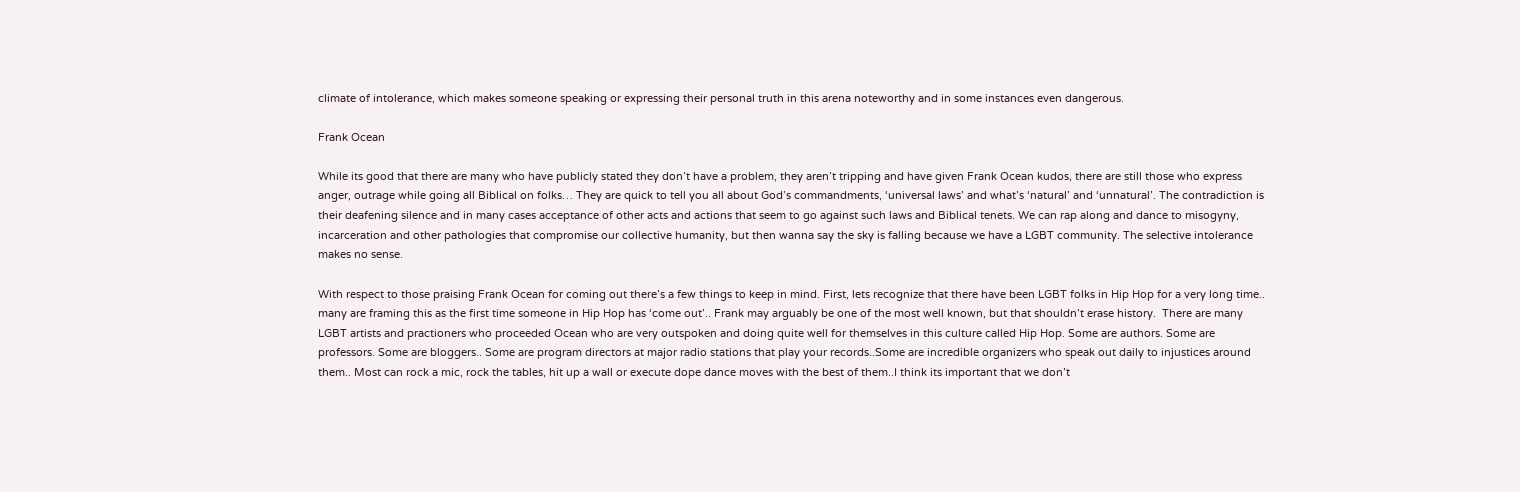climate of intolerance, which makes someone speaking or expressing their personal truth in this arena noteworthy and in some instances even dangerous.

Frank Ocean

While its good that there are many who have publicly stated they don’t have a problem, they aren’t tripping and have given Frank Ocean kudos, there are still those who express anger, outrage while going all Biblical on folks… They are quick to tell you all about God’s commandments, ‘universal laws’ and what’s ‘natural’ and ‘unnatural’. The contradiction is their deafening silence and in many cases acceptance of other acts and actions that seem to go against such laws and Biblical tenets. We can rap along and dance to misogyny, incarceration and other pathologies that compromise our collective humanity, but then wanna say the sky is falling because we have a LGBT community. The selective intolerance makes no sense.

With respect to those praising Frank Ocean for coming out there’s a few things to keep in mind. First, lets recognize that there have been LGBT folks in Hip Hop for a very long time.. many are framing this as the first time someone in Hip Hop has ‘come out’.. Frank may arguably be one of the most well known, but that shouldn’t erase history.  There are many LGBT artists and practioners who proceeded Ocean who are very outspoken and doing quite well for themselves in this culture called Hip Hop. Some are authors. Some are professors. Some are bloggers.. Some are program directors at major radio stations that play your records..Some are incredible organizers who speak out daily to injustices around them.. Most can rock a mic, rock the tables, hit up a wall or execute dope dance moves with the best of them..I think its important that we don’t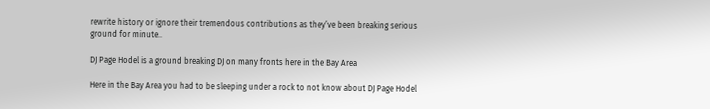rewrite history or ignore their tremendous contributions as they’ve been breaking serious ground for minute..

DJ Page Hodel is a ground breaking DJ on many fronts here in the Bay Area

Here in the Bay Area you had to be sleeping under a rock to not know about DJ Page Hodel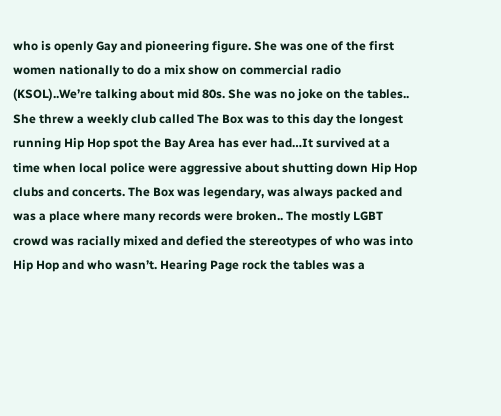who is openly Gay and pioneering figure. She was one of the first women nationally to do a mix show on commercial radio (KSOL)..We’re talking about mid 80s. She was no joke on the tables.. She threw a weekly club called The Box was to this day the longest running Hip Hop spot the Bay Area has ever had…It survived at a time when local police were aggressive about shutting down Hip Hop clubs and concerts. The Box was legendary, was always packed and was a place where many records were broken.. The mostly LGBT crowd was racially mixed and defied the stereotypes of who was into Hip Hop and who wasn’t. Hearing Page rock the tables was a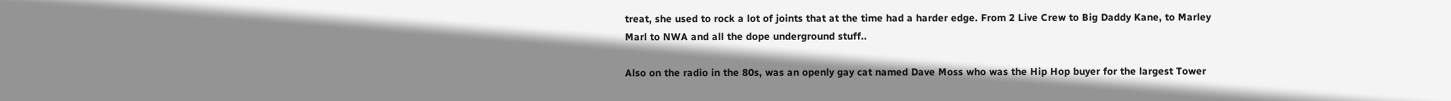treat, she used to rock a lot of joints that at the time had a harder edge. From 2 Live Crew to Big Daddy Kane, to Marley Marl to NWA and all the dope underground stuff..

Also on the radio in the 80s, was an openly gay cat named Dave Moss who was the Hip Hop buyer for the largest Tower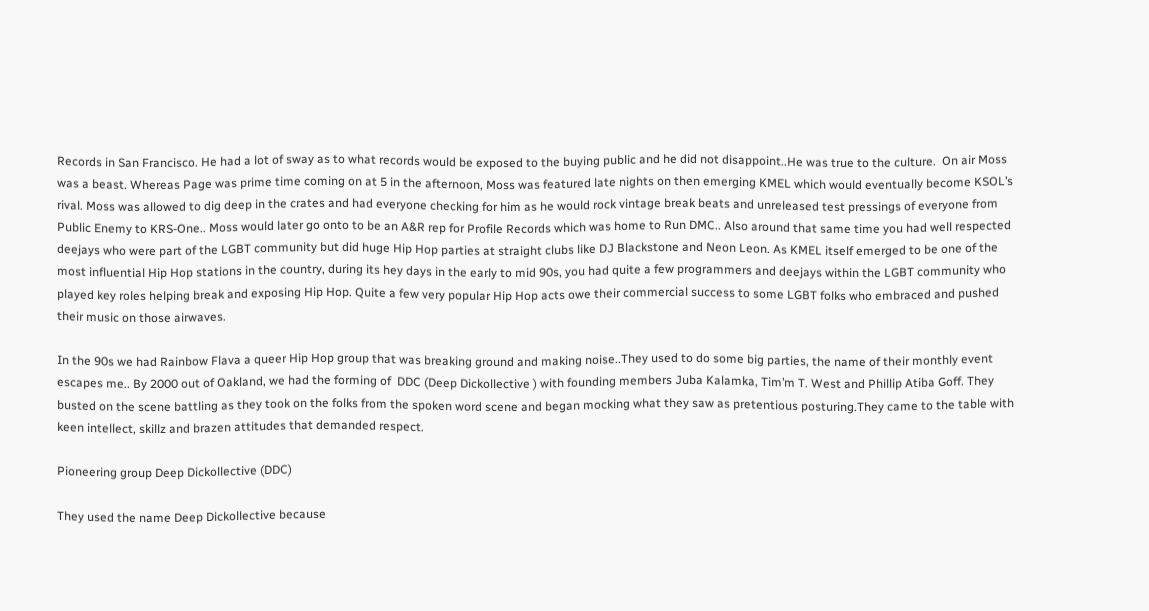Records in San Francisco. He had a lot of sway as to what records would be exposed to the buying public and he did not disappoint..He was true to the culture.  On air Moss was a beast. Whereas Page was prime time coming on at 5 in the afternoon, Moss was featured late nights on then emerging KMEL which would eventually become KSOL’s rival. Moss was allowed to dig deep in the crates and had everyone checking for him as he would rock vintage break beats and unreleased test pressings of everyone from Public Enemy to KRS-One.. Moss would later go onto to be an A&R rep for Profile Records which was home to Run DMC.. Also around that same time you had well respected deejays who were part of the LGBT community but did huge Hip Hop parties at straight clubs like DJ Blackstone and Neon Leon. As KMEL itself emerged to be one of the most influential Hip Hop stations in the country, during its hey days in the early to mid 90s, you had quite a few programmers and deejays within the LGBT community who played key roles helping break and exposing Hip Hop. Quite a few very popular Hip Hop acts owe their commercial success to some LGBT folks who embraced and pushed their music on those airwaves.

In the 90s we had Rainbow Flava a queer Hip Hop group that was breaking ground and making noise..They used to do some big parties, the name of their monthly event escapes me.. By 2000 out of Oakland, we had the forming of  DDC (Deep Dickollective ) with founding members Juba Kalamka, Tim’m T. West and Phillip Atiba Goff. They busted on the scene battling as they took on the folks from the spoken word scene and began mocking what they saw as pretentious posturing.They came to the table with keen intellect, skillz and brazen attitudes that demanded respect.

Pioneering group Deep Dickollective (DDC)

They used the name Deep Dickollective because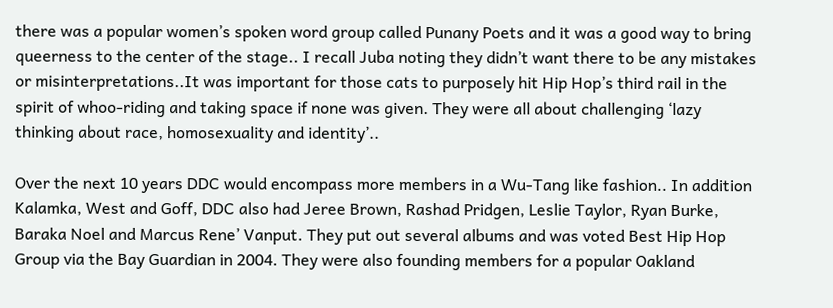there was a popular women’s spoken word group called Punany Poets and it was a good way to bring queerness to the center of the stage.. I recall Juba noting they didn’t want there to be any mistakes or misinterpretations..It was important for those cats to purposely hit Hip Hop’s third rail in the spirit of whoo-riding and taking space if none was given. They were all about challenging ‘lazy thinking about race, homosexuality and identity’..

Over the next 10 years DDC would encompass more members in a Wu-Tang like fashion.. In addition Kalamka, West and Goff, DDC also had Jeree Brown, Rashad Pridgen, Leslie Taylor, Ryan Burke, Baraka Noel and Marcus Rene’ Vanput. They put out several albums and was voted Best Hip Hop Group via the Bay Guardian in 2004. They were also founding members for a popular Oakland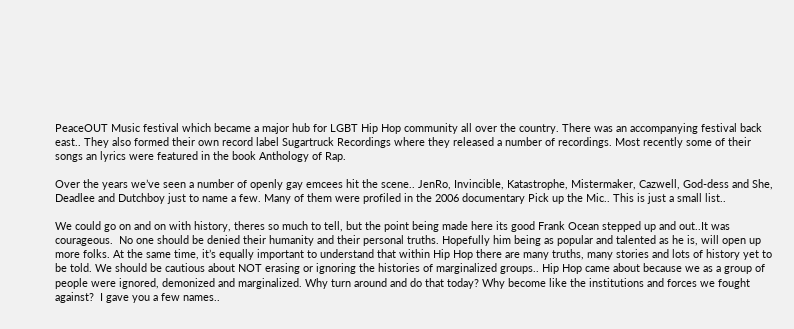PeaceOUT Music festival which became a major hub for LGBT Hip Hop community all over the country. There was an accompanying festival back east.. They also formed their own record label Sugartruck Recordings where they released a number of recordings. Most recently some of their songs an lyrics were featured in the book Anthology of Rap.

Over the years we’ve seen a number of openly gay emcees hit the scene.. JenRo, Invincible, Katastrophe, Mistermaker, Cazwell, God-dess and She, Deadlee and Dutchboy just to name a few. Many of them were profiled in the 2006 documentary Pick up the Mic.. This is just a small list..

We could go on and on with history, theres so much to tell, but the point being made here its good Frank Ocean stepped up and out..It was courageous.  No one should be denied their humanity and their personal truths. Hopefully him being as popular and talented as he is, will open up more folks. At the same time, it’s equally important to understand that within Hip Hop there are many truths, many stories and lots of history yet to be told. We should be cautious about NOT erasing or ignoring the histories of marginalized groups.. Hip Hop came about because we as a group of people were ignored, demonized and marginalized. Why turn around and do that today? Why become like the institutions and forces we fought against?  I gave you a few names..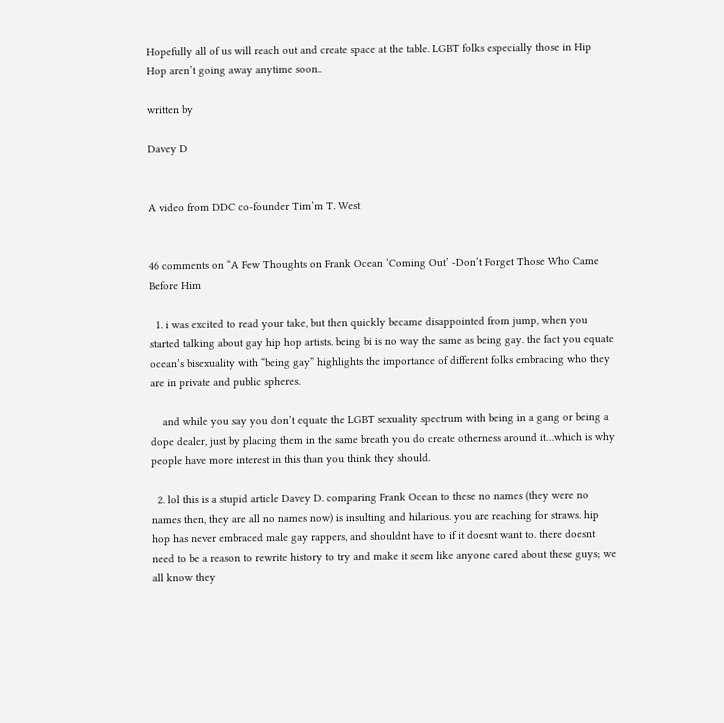Hopefully all of us will reach out and create space at the table. LGBT folks especially those in Hip Hop aren’t going away anytime soon..

written by

Davey D


A video from DDC co-founder Tim’m T. West


46 comments on “A Few Thoughts on Frank Ocean ‘Coming Out’ -Don’t Forget Those Who Came Before Him

  1. i was excited to read your take, but then quickly became disappointed from jump, when you started talking about gay hip hop artists. being bi is no way the same as being gay. the fact you equate ocean’s bisexuality with “being gay” highlights the importance of different folks embracing who they are in private and public spheres.

    and while you say you don’t equate the LGBT sexuality spectrum with being in a gang or being a dope dealer, just by placing them in the same breath you do create otherness around it…which is why people have more interest in this than you think they should.

  2. lol this is a stupid article Davey D. comparing Frank Ocean to these no names (they were no names then, they are all no names now) is insulting and hilarious. you are reaching for straws. hip hop has never embraced male gay rappers, and shouldnt have to if it doesnt want to. there doesnt need to be a reason to rewrite history to try and make it seem like anyone cared about these guys; we all know they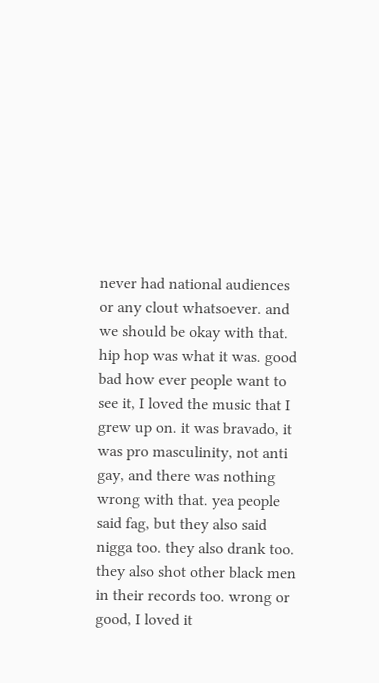never had national audiences or any clout whatsoever. and we should be okay with that. hip hop was what it was. good bad how ever people want to see it, I loved the music that I grew up on. it was bravado, it was pro masculinity, not anti gay, and there was nothing wrong with that. yea people said fag, but they also said nigga too. they also drank too. they also shot other black men in their records too. wrong or good, I loved it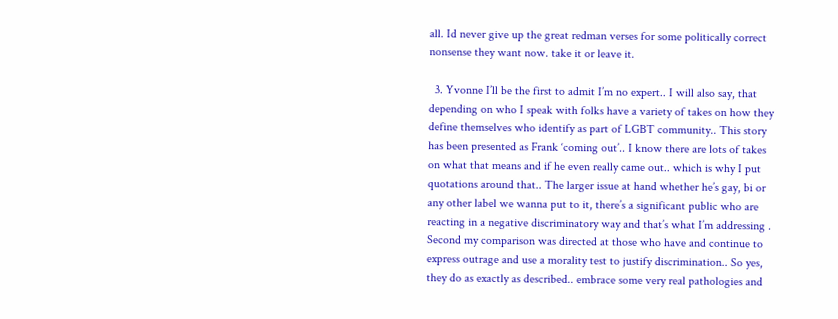all. Id never give up the great redman verses for some politically correct nonsense they want now. take it or leave it.

  3. Yvonne I’ll be the first to admit I’m no expert.. I will also say, that depending on who I speak with folks have a variety of takes on how they define themselves who identify as part of LGBT community.. This story has been presented as Frank ‘coming out’.. I know there are lots of takes on what that means and if he even really came out.. which is why I put quotations around that.. The larger issue at hand whether he’s gay, bi or any other label we wanna put to it, there’s a significant public who are reacting in a negative discriminatory way and that’s what I’m addressing . Second my comparison was directed at those who have and continue to express outrage and use a morality test to justify discrimination.. So yes, they do as exactly as described.. embrace some very real pathologies and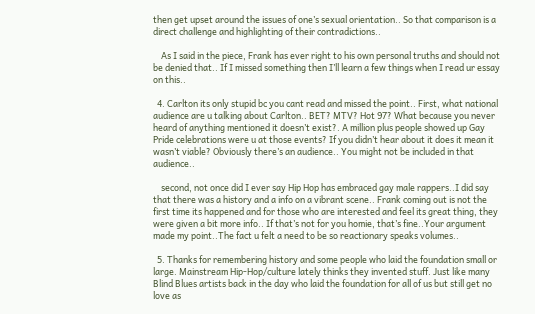then get upset around the issues of one’s sexual orientation.. So that comparison is a direct challenge and highlighting of their contradictions..

    As I said in the piece, Frank has ever right to his own personal truths and should not be denied that.. If I missed something then I’ll learn a few things when I read ur essay on this..

  4. Carlton its only stupid bc you cant read and missed the point.. First, what national audience are u talking about Carlton.. BET? MTV? Hot 97? What because you never heard of anything mentioned it doesn’t exist?. A million plus people showed up Gay Pride celebrations were u at those events? If you didn’t hear about it does it mean it wasn’t viable? Obviously there’s an audience.. You might not be included in that audience..

    second, not once did I ever say Hip Hop has embraced gay male rappers..I did say that there was a history and a info on a vibrant scene.. Frank coming out is not the first time its happened and for those who are interested and feel its great thing, they were given a bit more info.. If that’s not for you homie, that’s fine..Your argument made my point..The fact u felt a need to be so reactionary speaks volumes..

  5. Thanks for remembering history and some people who laid the foundation small or large. Mainstream Hip-Hop/culture lately thinks they invented stuff. Just like many Blind Blues artists back in the day who laid the foundation for all of us but still get no love as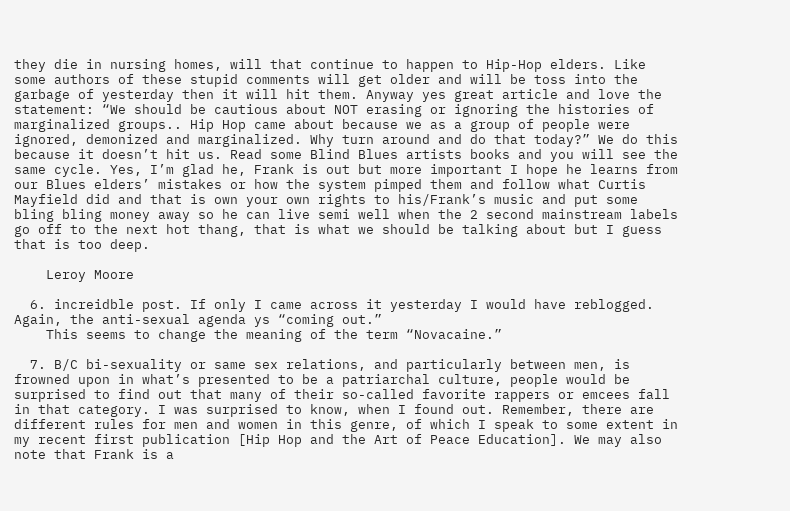they die in nursing homes, will that continue to happen to Hip-Hop elders. Like some authors of these stupid comments will get older and will be toss into the garbage of yesterday then it will hit them. Anyway yes great article and love the statement: “We should be cautious about NOT erasing or ignoring the histories of marginalized groups.. Hip Hop came about because we as a group of people were ignored, demonized and marginalized. Why turn around and do that today?” We do this because it doesn’t hit us. Read some Blind Blues artists books and you will see the same cycle. Yes, I’m glad he, Frank is out but more important I hope he learns from our Blues elders’ mistakes or how the system pimped them and follow what Curtis Mayfield did and that is own your own rights to his/Frank’s music and put some bling bling money away so he can live semi well when the 2 second mainstream labels go off to the next hot thang, that is what we should be talking about but I guess that is too deep.

    Leroy Moore

  6. increidble post. If only I came across it yesterday I would have reblogged. Again, the anti-sexual agenda ys “coming out.”
    This seems to change the meaning of the term “Novacaine.”

  7. B/C bi-sexuality or same sex relations, and particularly between men, is frowned upon in what’s presented to be a patriarchal culture, people would be surprised to find out that many of their so-called favorite rappers or emcees fall in that category. I was surprised to know, when I found out. Remember, there are different rules for men and women in this genre, of which I speak to some extent in my recent first publication [Hip Hop and the Art of Peace Education]. We may also note that Frank is a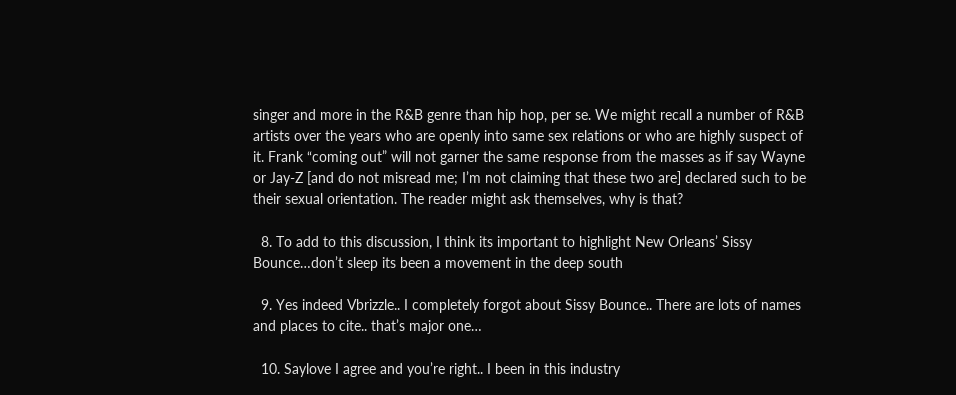singer and more in the R&B genre than hip hop, per se. We might recall a number of R&B artists over the years who are openly into same sex relations or who are highly suspect of it. Frank “coming out” will not garner the same response from the masses as if say Wayne or Jay-Z [and do not misread me; I’m not claiming that these two are] declared such to be their sexual orientation. The reader might ask themselves, why is that?

  8. To add to this discussion, I think its important to highlight New Orleans’ Sissy Bounce…don’t sleep its been a movement in the deep south

  9. Yes indeed Vbrizzle.. I completely forgot about Sissy Bounce.. There are lots of names and places to cite.. that’s major one…

  10. Saylove I agree and you’re right.. I been in this industry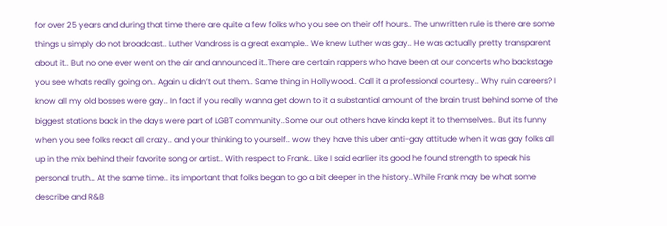for over 25 years and during that time there are quite a few folks who you see on their off hours.. The unwritten rule is there are some things u simply do not broadcast.. Luther Vandross is a great example.. We knew Luther was gay.. He was actually pretty transparent about it.. But no one ever went on the air and announced it..There are certain rappers who have been at our concerts who backstage you see whats really going on.. Again u didn’t out them.. Same thing in Hollywood.. Call it a professional courtesy.. Why ruin careers? I know all my old bosses were gay.. In fact if you really wanna get down to it a substantial amount of the brain trust behind some of the biggest stations back in the days were part of LGBT community..Some our out others have kinda kept it to themselves.. But its funny when you see folks react all crazy.. and your thinking to yourself.. wow they have this uber anti-gay attitude when it was gay folks all up in the mix behind their favorite song or artist.. With respect to Frank.. Like I said earlier its good he found strength to speak his personal truth… At the same time.. its important that folks began to go a bit deeper in the history..While Frank may be what some describe and R&B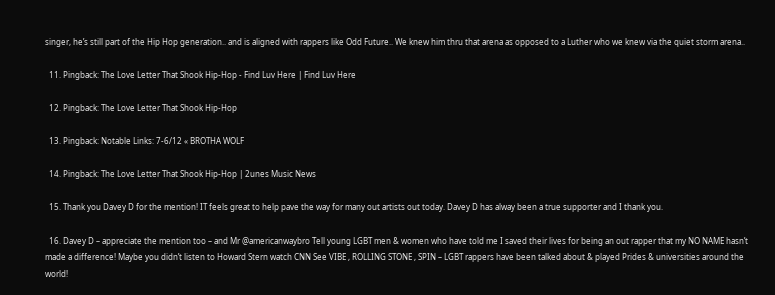singer, he’s still part of the Hip Hop generation.. and is aligned with rappers like Odd Future.. We knew him thru that arena as opposed to a Luther who we knew via the quiet storm arena..

  11. Pingback: The Love Letter That Shook Hip-Hop - Find Luv Here | Find Luv Here

  12. Pingback: The Love Letter That Shook Hip-Hop

  13. Pingback: Notable Links: 7-6/12 « BROTHA WOLF

  14. Pingback: The Love Letter That Shook Hip-Hop | 2unes Music News

  15. Thank you Davey D for the mention! IT feels great to help pave the way for many out artists out today. Davey D has alway been a true supporter and I thank you.

  16. Davey D – appreciate the mention too – and Mr @americanwaybro Tell young LGBT men & women who have told me I saved their lives for being an out rapper that my NO NAME hasn’t made a difference! Maybe you didn’t listen to Howard Stern watch CNN See VIBE , ROLLING STONE , SPIN – LGBT rappers have been talked about & played Prides & universities around the world!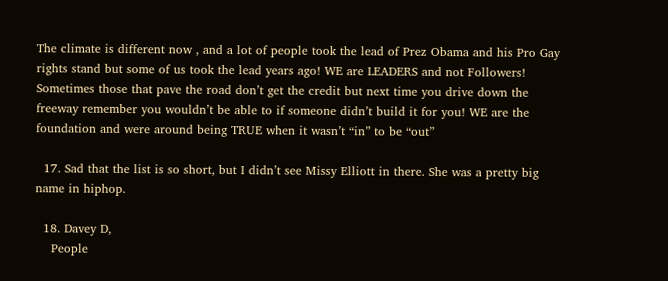The climate is different now , and a lot of people took the lead of Prez Obama and his Pro Gay rights stand but some of us took the lead years ago! WE are LEADERS and not Followers! Sometimes those that pave the road don’t get the credit but next time you drive down the freeway remember you wouldn’t be able to if someone didn’t build it for you! WE are the foundation and were around being TRUE when it wasn’t “in” to be “out”

  17. Sad that the list is so short, but I didn’t see Missy Elliott in there. She was a pretty big name in hiphop.

  18. Davey D,
    People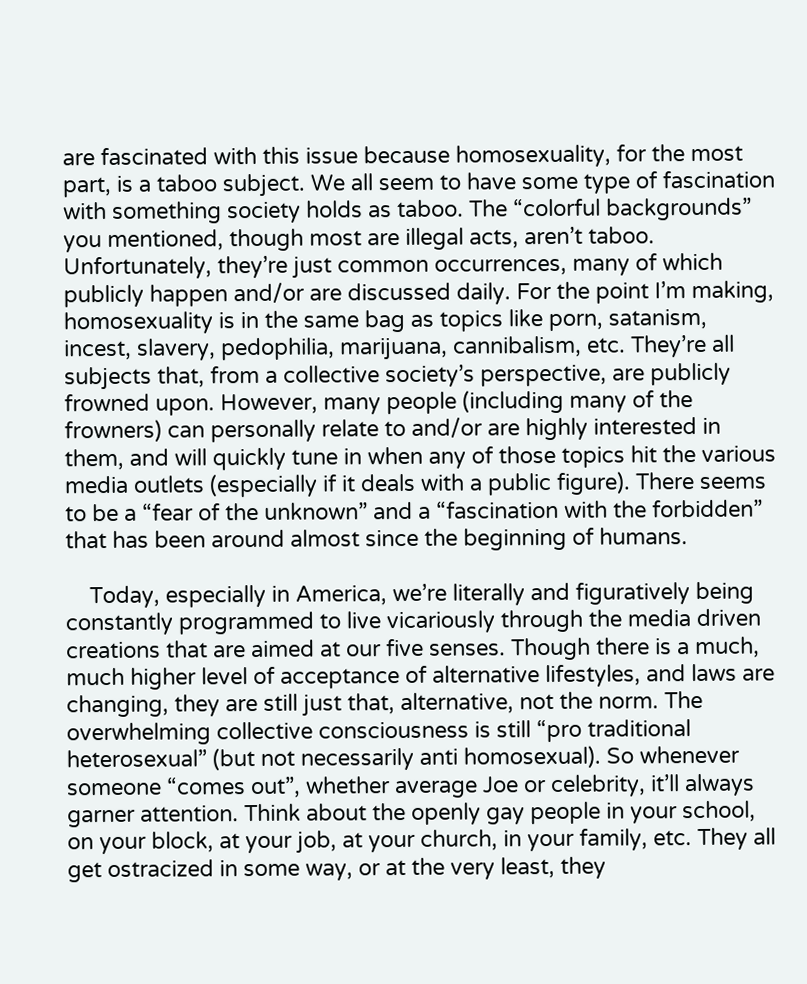are fascinated with this issue because homosexuality, for the most part, is a taboo subject. We all seem to have some type of fascination with something society holds as taboo. The “colorful backgrounds” you mentioned, though most are illegal acts, aren’t taboo. Unfortunately, they’re just common occurrences, many of which publicly happen and/or are discussed daily. For the point I’m making, homosexuality is in the same bag as topics like porn, satanism, incest, slavery, pedophilia, marijuana, cannibalism, etc. They’re all subjects that, from a collective society’s perspective, are publicly frowned upon. However, many people (including many of the frowners) can personally relate to and/or are highly interested in them, and will quickly tune in when any of those topics hit the various media outlets (especially if it deals with a public figure). There seems to be a “fear of the unknown” and a “fascination with the forbidden” that has been around almost since the beginning of humans.

    Today, especially in America, we’re literally and figuratively being constantly programmed to live vicariously through the media driven creations that are aimed at our five senses. Though there is a much, much higher level of acceptance of alternative lifestyles, and laws are changing, they are still just that, alternative, not the norm. The overwhelming collective consciousness is still “pro traditional heterosexual” (but not necessarily anti homosexual). So whenever someone “comes out”, whether average Joe or celebrity, it’ll always garner attention. Think about the openly gay people in your school, on your block, at your job, at your church, in your family, etc. They all get ostracized in some way, or at the very least, they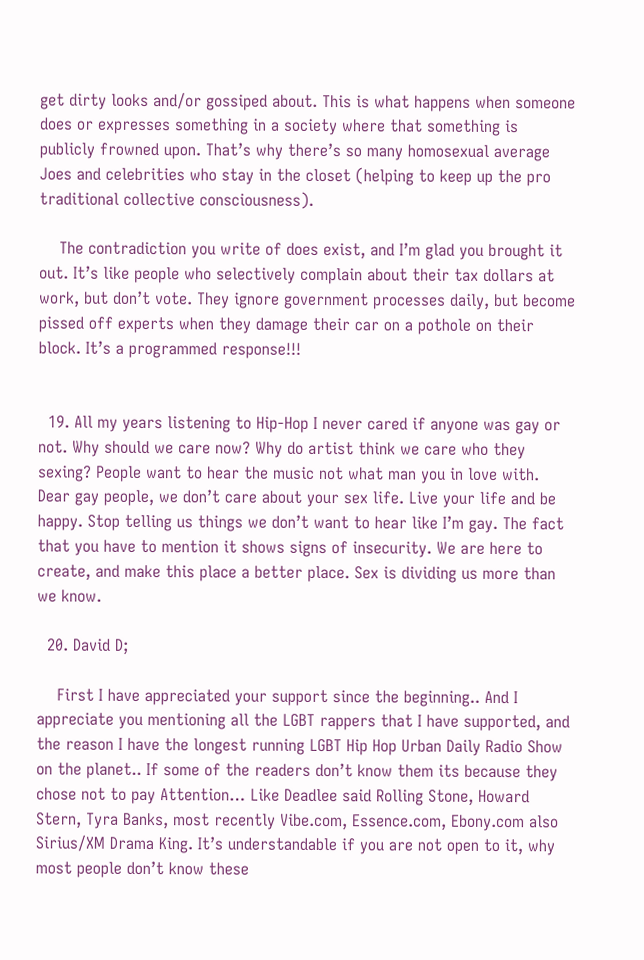get dirty looks and/or gossiped about. This is what happens when someone does or expresses something in a society where that something is publicly frowned upon. That’s why there’s so many homosexual average Joes and celebrities who stay in the closet (helping to keep up the pro traditional collective consciousness).

    The contradiction you write of does exist, and I’m glad you brought it out. It’s like people who selectively complain about their tax dollars at work, but don’t vote. They ignore government processes daily, but become pissed off experts when they damage their car on a pothole on their block. It’s a programmed response!!!


  19. All my years listening to Hip-Hop I never cared if anyone was gay or not. Why should we care now? Why do artist think we care who they sexing? People want to hear the music not what man you in love with. Dear gay people, we don’t care about your sex life. Live your life and be happy. Stop telling us things we don’t want to hear like I’m gay. The fact that you have to mention it shows signs of insecurity. We are here to create, and make this place a better place. Sex is dividing us more than we know.

  20. David D;

    First I have appreciated your support since the beginning.. And I appreciate you mentioning all the LGBT rappers that I have supported, and the reason I have the longest running LGBT Hip Hop Urban Daily Radio Show on the planet.. If some of the readers don’t know them its because they chose not to pay Attention… Like Deadlee said Rolling Stone, Howard Stern, Tyra Banks, most recently Vibe.com, Essence.com, Ebony.com also Sirius/XM Drama King. It’s understandable if you are not open to it, why most people don’t know these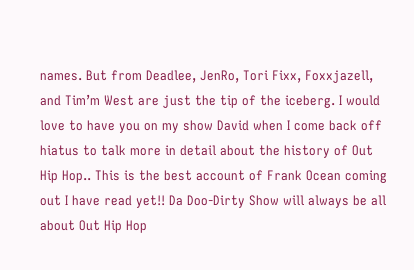names. But from Deadlee, JenRo, Tori Fixx, Foxxjazell, and Tim’m West are just the tip of the iceberg. I would love to have you on my show David when I come back off hiatus to talk more in detail about the history of Out Hip Hop.. This is the best account of Frank Ocean coming out I have read yet!! Da Doo-Dirty Show will always be all about Out Hip Hop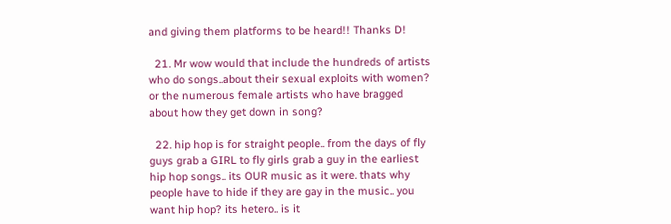and giving them platforms to be heard!! Thanks D!

  21. Mr wow would that include the hundreds of artists who do songs..about their sexual exploits with women? or the numerous female artists who have bragged about how they get down in song?

  22. hip hop is for straight people.. from the days of fly guys grab a GIRL to fly girls grab a guy in the earliest hip hop songs.. its OUR music as it were. thats why people have to hide if they are gay in the music.. you want hip hop? its hetero.. is it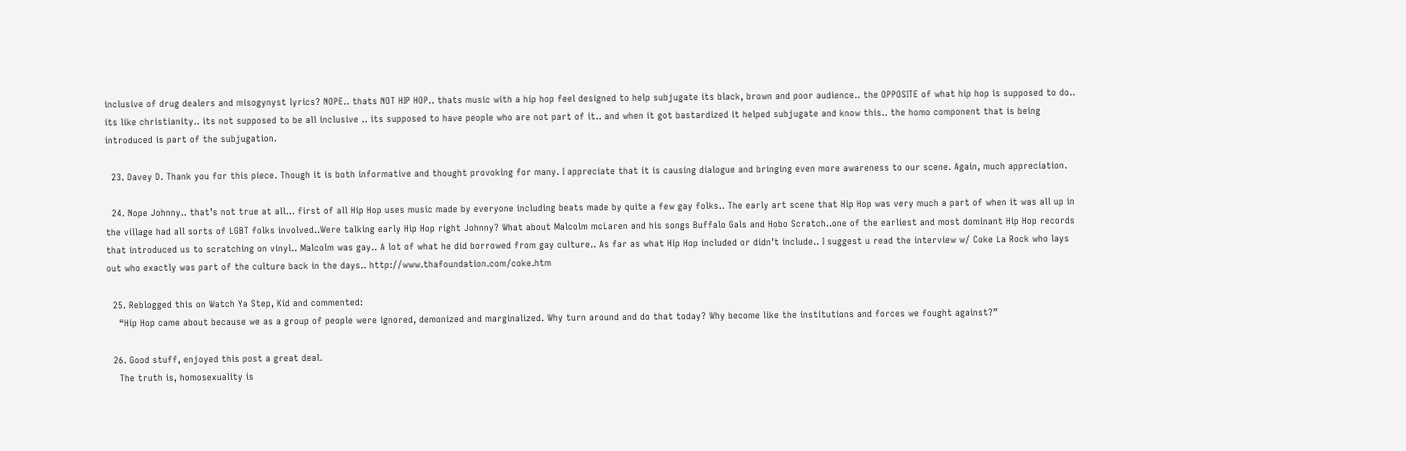inclusive of drug dealers and misogynyst lyrics? NOPE.. thats NOT HIP HOP.. thats music with a hip hop feel designed to help subjugate its black, brown and poor audience.. the OPPOSITE of what hip hop is supposed to do.. its like christianity.. its not supposed to be all inclusive .. its supposed to have people who are not part of it.. and when it got bastardized it helped subjugate and know this.. the homo component that is being introduced is part of the subjugation.

  23. Davey D. Thank you for this piece. Though it is both informative and thought provoking for many. I appreciate that it is causing dialogue and bringing even more awareness to our scene. Again, much appreciation.

  24. Nope Johnny.. that’s not true at all… first of all Hip Hop uses music made by everyone including beats made by quite a few gay folks.. The early art scene that Hip Hop was very much a part of when it was all up in the village had all sorts of LGBT folks involved..Were talking early Hip Hop right Johnny? What about Malcolm mcLaren and his songs Buffalo Gals and Hobo Scratch..one of the earliest and most dominant Hip Hop records that introduced us to scratching on vinyl.. Malcolm was gay.. A lot of what he did borrowed from gay culture.. As far as what Hip Hop included or didn’t include.. I suggest u read the interview w/ Coke La Rock who lays out who exactly was part of the culture back in the days.. http://www.thafoundation.com/coke.htm

  25. Reblogged this on Watch Ya Step, Kid and commented:
    “Hip Hop came about because we as a group of people were ignored, demonized and marginalized. Why turn around and do that today? Why become like the institutions and forces we fought against?”

  26. Good stuff, enjoyed this post a great deal.
    The truth is, homosexuality is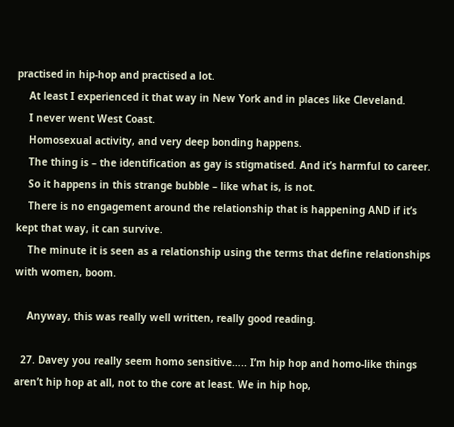practised in hip-hop and practised a lot.
    At least I experienced it that way in New York and in places like Cleveland.
    I never went West Coast.
    Homosexual activity, and very deep bonding happens.
    The thing is – the identification as gay is stigmatised. And it’s harmful to career.
    So it happens in this strange bubble – like what is, is not.
    There is no engagement around the relationship that is happening AND if it’s kept that way, it can survive.
    The minute it is seen as a relationship using the terms that define relationships with women, boom.

    Anyway, this was really well written, really good reading.

  27. Davey you really seem homo sensitive….. I’m hip hop and homo-like things aren’t hip hop at all, not to the core at least. We in hip hop,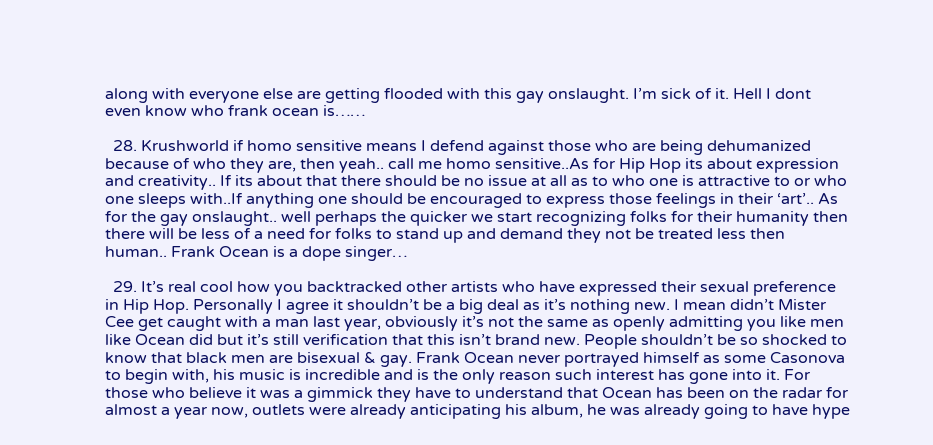along with everyone else are getting flooded with this gay onslaught. I’m sick of it. Hell I dont even know who frank ocean is……

  28. Krushworld if homo sensitive means I defend against those who are being dehumanized because of who they are, then yeah.. call me homo sensitive..As for Hip Hop its about expression and creativity.. If its about that there should be no issue at all as to who one is attractive to or who one sleeps with..If anything one should be encouraged to express those feelings in their ‘art’.. As for the gay onslaught.. well perhaps the quicker we start recognizing folks for their humanity then there will be less of a need for folks to stand up and demand they not be treated less then human.. Frank Ocean is a dope singer…

  29. It’s real cool how you backtracked other artists who have expressed their sexual preference in Hip Hop. Personally I agree it shouldn’t be a big deal as it’s nothing new. I mean didn’t Mister Cee get caught with a man last year, obviously it’s not the same as openly admitting you like men like Ocean did but it’s still verification that this isn’t brand new. People shouldn’t be so shocked to know that black men are bisexual & gay. Frank Ocean never portrayed himself as some Casonova to begin with, his music is incredible and is the only reason such interest has gone into it. For those who believe it was a gimmick they have to understand that Ocean has been on the radar for almost a year now, outlets were already anticipating his album, he was already going to have hype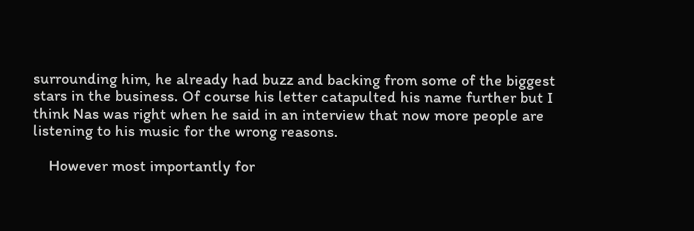surrounding him, he already had buzz and backing from some of the biggest stars in the business. Of course his letter catapulted his name further but I think Nas was right when he said in an interview that now more people are listening to his music for the wrong reasons.

    However most importantly for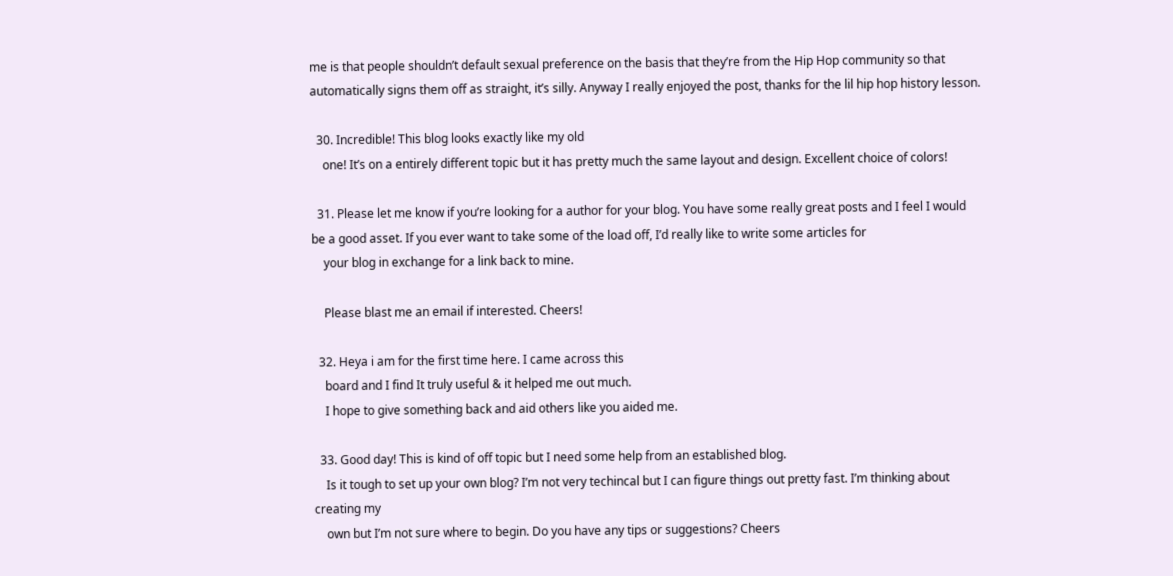me is that people shouldn’t default sexual preference on the basis that they’re from the Hip Hop community so that automatically signs them off as straight, it’s silly. Anyway I really enjoyed the post, thanks for the lil hip hop history lesson.

  30. Incredible! This blog looks exactly like my old
    one! It’s on a entirely different topic but it has pretty much the same layout and design. Excellent choice of colors!

  31. Please let me know if you’re looking for a author for your blog. You have some really great posts and I feel I would be a good asset. If you ever want to take some of the load off, I’d really like to write some articles for
    your blog in exchange for a link back to mine.

    Please blast me an email if interested. Cheers!

  32. Heya i am for the first time here. I came across this
    board and I find It truly useful & it helped me out much.
    I hope to give something back and aid others like you aided me.

  33. Good day! This is kind of off topic but I need some help from an established blog.
    Is it tough to set up your own blog? I’m not very techincal but I can figure things out pretty fast. I’m thinking about creating my
    own but I’m not sure where to begin. Do you have any tips or suggestions? Cheers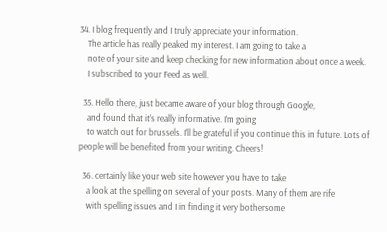34. I blog frequently and I truly appreciate your information.
    The article has really peaked my interest. I am going to take a
    note of your site and keep checking for new information about once a week.
    I subscribed to your Feed as well.

  35. Hello there, just became aware of your blog through Google,
    and found that it’s really informative. I’m going
    to watch out for brussels. I’ll be grateful if you continue this in future. Lots of people will be benefited from your writing. Cheers!

  36. certainly like your web site however you have to take
    a look at the spelling on several of your posts. Many of them are rife
    with spelling issues and I in finding it very bothersome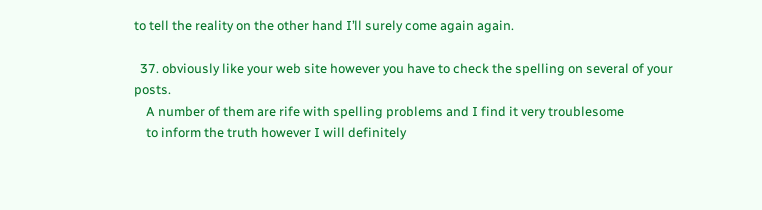to tell the reality on the other hand I’ll surely come again again.

  37. obviously like your web site however you have to check the spelling on several of your posts.
    A number of them are rife with spelling problems and I find it very troublesome
    to inform the truth however I will definitely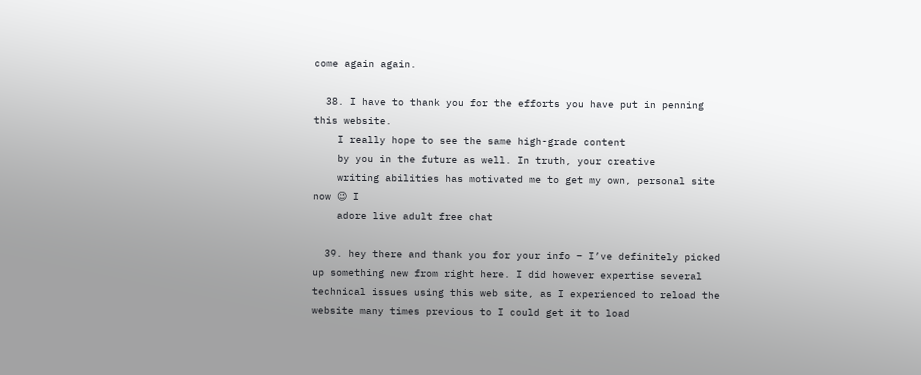come again again.

  38. I have to thank you for the efforts you have put in penning this website.
    I really hope to see the same high-grade content
    by you in the future as well. In truth, your creative
    writing abilities has motivated me to get my own, personal site now 😉 I
    adore live adult free chat

  39. hey there and thank you for your info – I’ve definitely picked up something new from right here. I did however expertise several technical issues using this web site, as I experienced to reload the website many times previous to I could get it to load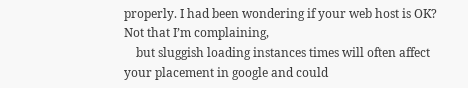properly. I had been wondering if your web host is OK? Not that I’m complaining,
    but sluggish loading instances times will often affect your placement in google and could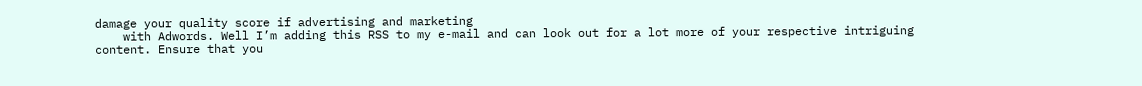damage your quality score if advertising and marketing
    with Adwords. Well I’m adding this RSS to my e-mail and can look out for a lot more of your respective intriguing content. Ensure that you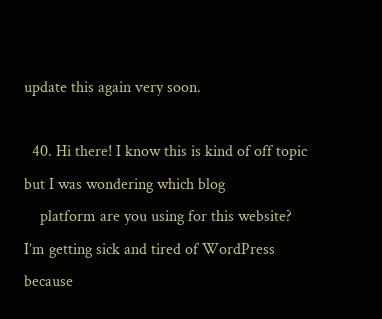update this again very soon.

  40. Hi there! I know this is kind of off topic but I was wondering which blog
    platform are you using for this website? I’m getting sick and tired of WordPress because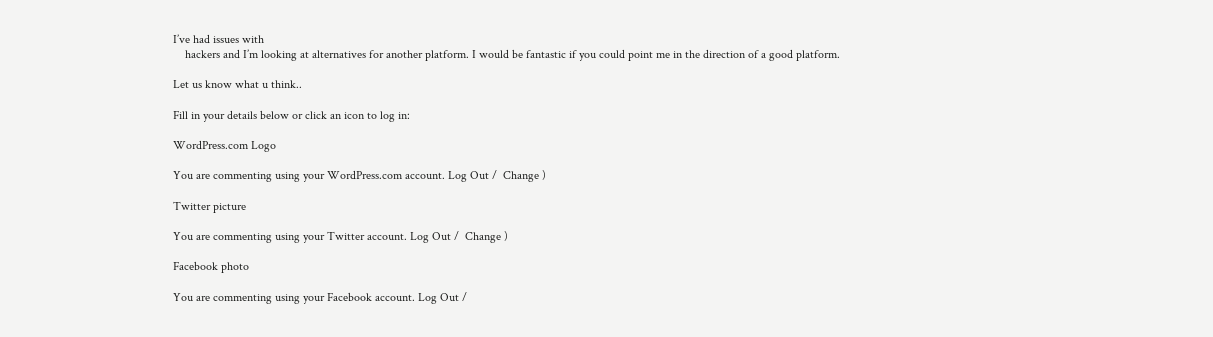I’ve had issues with
    hackers and I’m looking at alternatives for another platform. I would be fantastic if you could point me in the direction of a good platform.

Let us know what u think..

Fill in your details below or click an icon to log in:

WordPress.com Logo

You are commenting using your WordPress.com account. Log Out /  Change )

Twitter picture

You are commenting using your Twitter account. Log Out /  Change )

Facebook photo

You are commenting using your Facebook account. Log Out /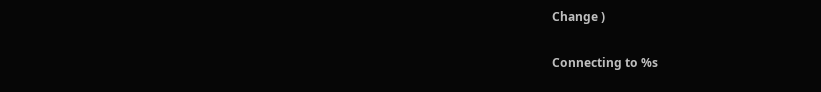Change )

Connecting to %s